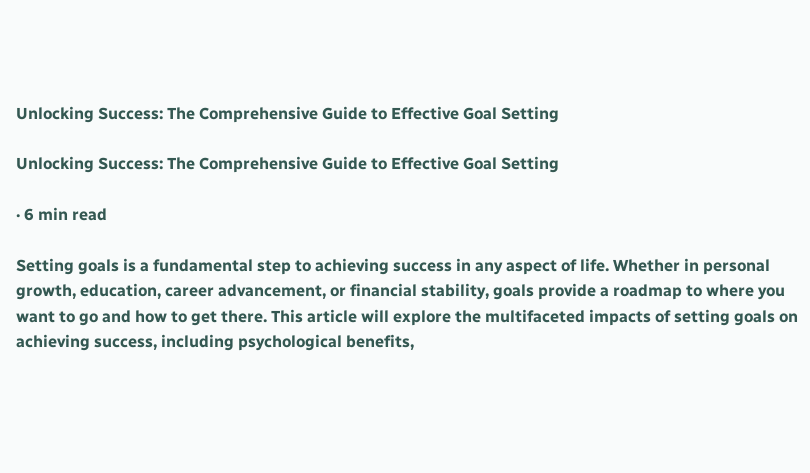Unlocking Success: The Comprehensive Guide to Effective Goal Setting

Unlocking Success: The Comprehensive Guide to Effective Goal Setting

· 6 min read

Setting goals is a fundamental step to achieving success in any aspect of life. Whether in personal growth, education, career advancement, or financial stability, goals provide a roadmap to where you want to go and how to get there. This article will explore the multifaceted impacts of setting goals on achieving success, including psychological benefits,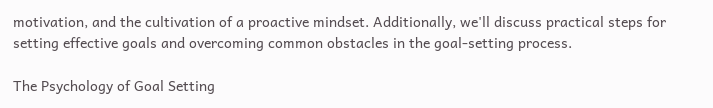motivation, and the cultivation of a proactive mindset. Additionally, we'll discuss practical steps for setting effective goals and overcoming common obstacles in the goal-setting process.

The Psychology of Goal Setting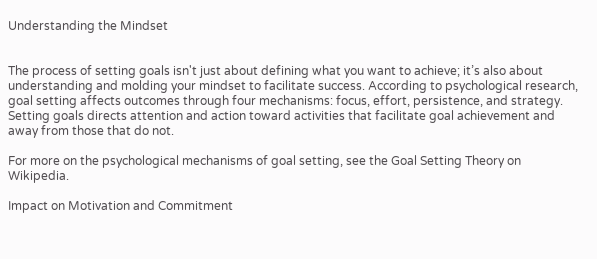Understanding the Mindset


The process of setting goals isn't just about defining what you want to achieve; it’s also about understanding and molding your mindset to facilitate success. According to psychological research, goal setting affects outcomes through four mechanisms: focus, effort, persistence, and strategy. Setting goals directs attention and action toward activities that facilitate goal achievement and away from those that do not.

For more on the psychological mechanisms of goal setting, see the Goal Setting Theory on Wikipedia.

Impact on Motivation and Commitment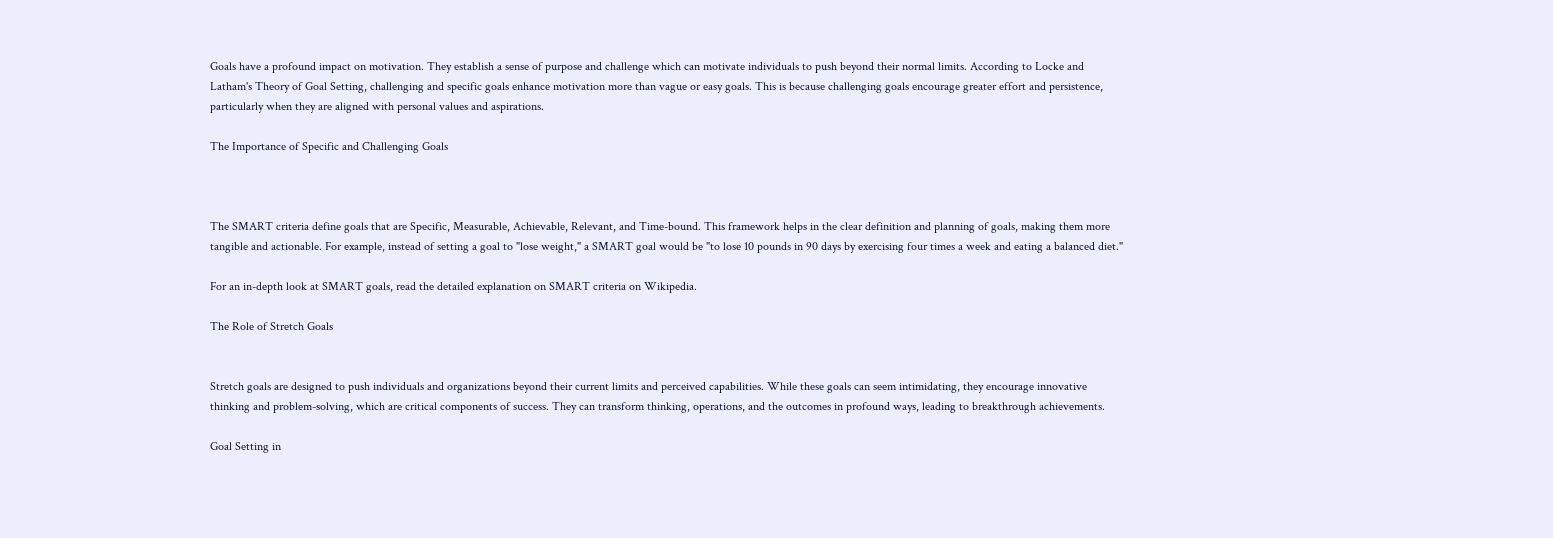Goals have a profound impact on motivation. They establish a sense of purpose and challenge which can motivate individuals to push beyond their normal limits. According to Locke and Latham's Theory of Goal Setting, challenging and specific goals enhance motivation more than vague or easy goals. This is because challenging goals encourage greater effort and persistence, particularly when they are aligned with personal values and aspirations.

The Importance of Specific and Challenging Goals



The SMART criteria define goals that are Specific, Measurable, Achievable, Relevant, and Time-bound. This framework helps in the clear definition and planning of goals, making them more tangible and actionable. For example, instead of setting a goal to "lose weight," a SMART goal would be "to lose 10 pounds in 90 days by exercising four times a week and eating a balanced diet."

For an in-depth look at SMART goals, read the detailed explanation on SMART criteria on Wikipedia.

The Role of Stretch Goals


Stretch goals are designed to push individuals and organizations beyond their current limits and perceived capabilities. While these goals can seem intimidating, they encourage innovative thinking and problem-solving, which are critical components of success. They can transform thinking, operations, and the outcomes in profound ways, leading to breakthrough achievements.

Goal Setting in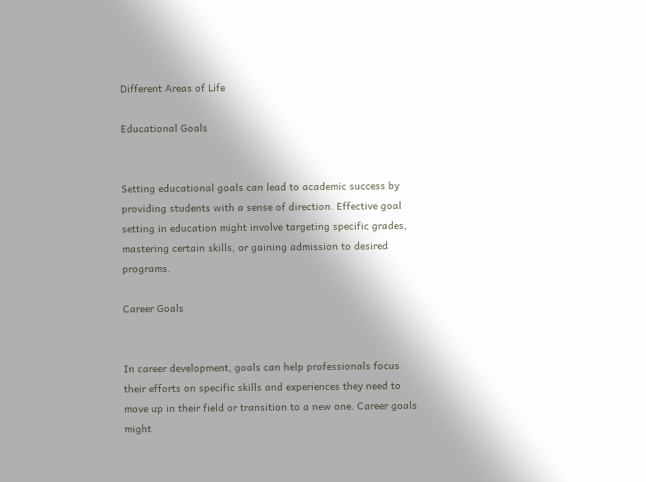Different Areas of Life

Educational Goals


Setting educational goals can lead to academic success by providing students with a sense of direction. Effective goal setting in education might involve targeting specific grades, mastering certain skills, or gaining admission to desired programs.

Career Goals


In career development, goals can help professionals focus their efforts on specific skills and experiences they need to move up in their field or transition to a new one. Career goals might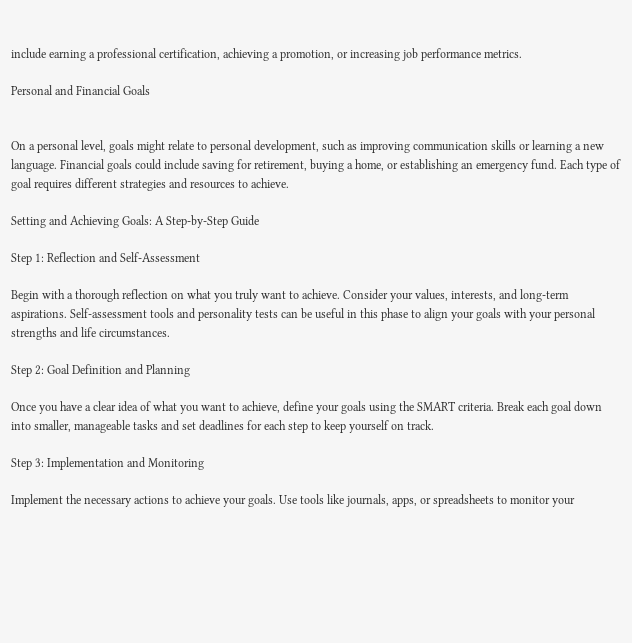include earning a professional certification, achieving a promotion, or increasing job performance metrics.

Personal and Financial Goals


On a personal level, goals might relate to personal development, such as improving communication skills or learning a new language. Financial goals could include saving for retirement, buying a home, or establishing an emergency fund. Each type of goal requires different strategies and resources to achieve.

Setting and Achieving Goals: A Step-by-Step Guide

Step 1: Reflection and Self-Assessment

Begin with a thorough reflection on what you truly want to achieve. Consider your values, interests, and long-term aspirations. Self-assessment tools and personality tests can be useful in this phase to align your goals with your personal strengths and life circumstances.

Step 2: Goal Definition and Planning

Once you have a clear idea of what you want to achieve, define your goals using the SMART criteria. Break each goal down into smaller, manageable tasks and set deadlines for each step to keep yourself on track.

Step 3: Implementation and Monitoring

Implement the necessary actions to achieve your goals. Use tools like journals, apps, or spreadsheets to monitor your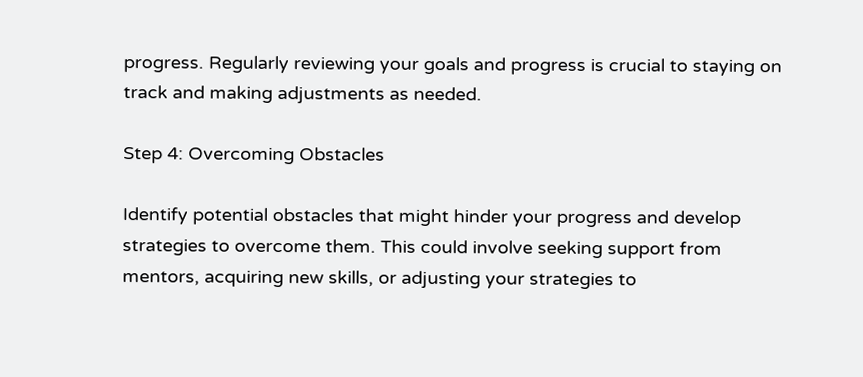progress. Regularly reviewing your goals and progress is crucial to staying on track and making adjustments as needed.

Step 4: Overcoming Obstacles

Identify potential obstacles that might hinder your progress and develop strategies to overcome them. This could involve seeking support from mentors, acquiring new skills, or adjusting your strategies to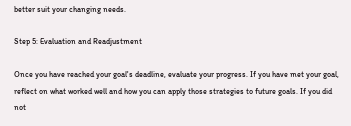better suit your changing needs.

Step 5: Evaluation and Readjustment

Once you have reached your goal's deadline, evaluate your progress. If you have met your goal, reflect on what worked well and how you can apply those strategies to future goals. If you did not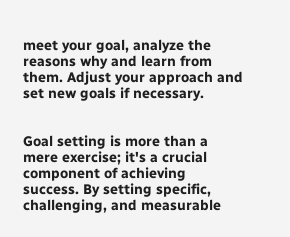meet your goal, analyze the reasons why and learn from them. Adjust your approach and set new goals if necessary.


Goal setting is more than a mere exercise; it's a crucial component of achieving success. By setting specific, challenging, and measurable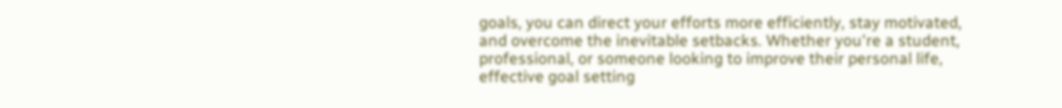goals, you can direct your efforts more efficiently, stay motivated, and overcome the inevitable setbacks. Whether you're a student, professional, or someone looking to improve their personal life, effective goal setting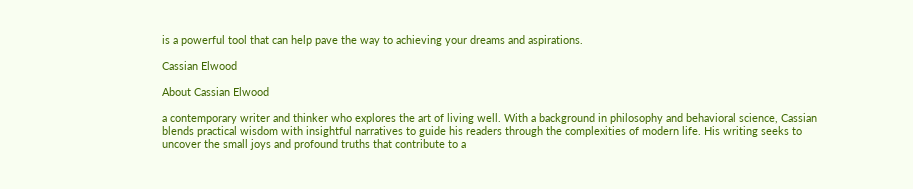is a powerful tool that can help pave the way to achieving your dreams and aspirations.

Cassian Elwood

About Cassian Elwood

a contemporary writer and thinker who explores the art of living well. With a background in philosophy and behavioral science, Cassian blends practical wisdom with insightful narratives to guide his readers through the complexities of modern life. His writing seeks to uncover the small joys and profound truths that contribute to a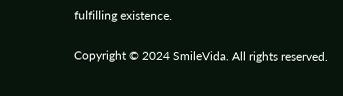fulfilling existence.

Copyright © 2024 SmileVida. All rights reserved.